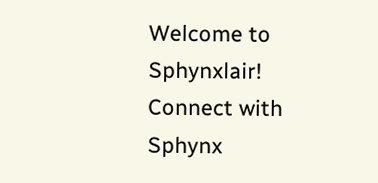Welcome to Sphynxlair! Connect with Sphynx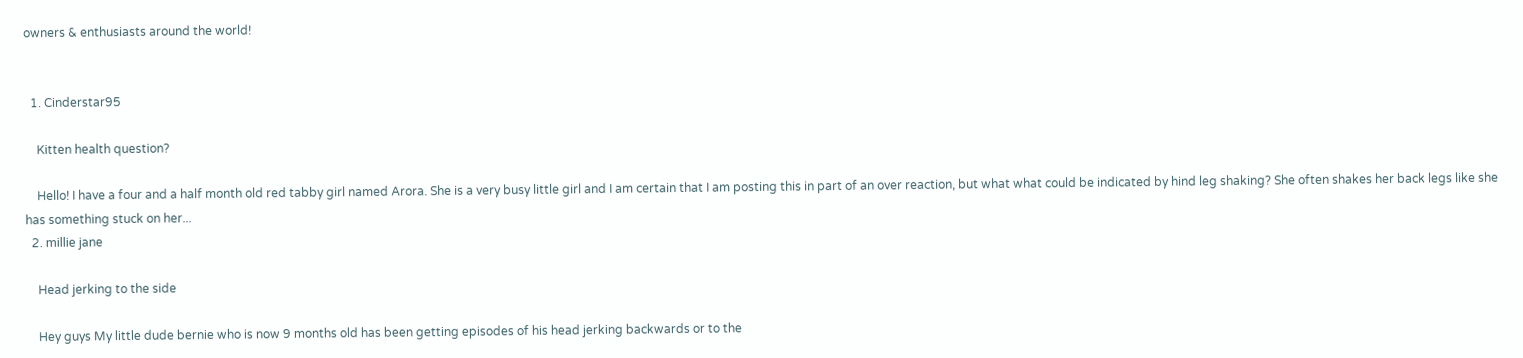owners & enthusiasts around the world!


  1. Cinderstar95

    Kitten health question?

    Hello! I have a four and a half month old red tabby girl named Arora. She is a very busy little girl and I am certain that I am posting this in part of an over reaction, but what what could be indicated by hind leg shaking? She often shakes her back legs like she has something stuck on her...
  2. millie jane

    Head jerking to the side

    Hey guys My little dude bernie who is now 9 months old has been getting episodes of his head jerking backwards or to the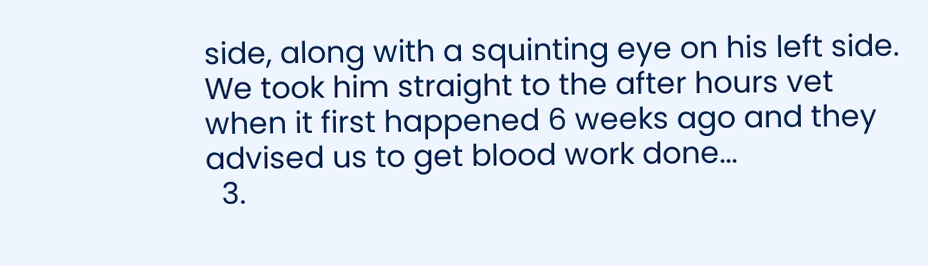side, along with a squinting eye on his left side. We took him straight to the after hours vet when it first happened 6 weeks ago and they advised us to get blood work done...
  3.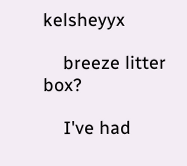kelsheyyx

    breeze litter box?

    I've had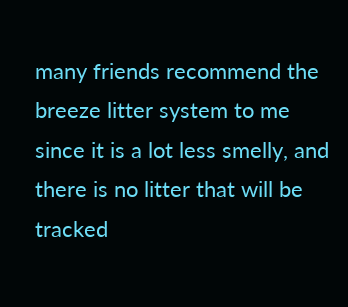many friends recommend the breeze litter system to me since it is a lot less smelly, and there is no litter that will be tracked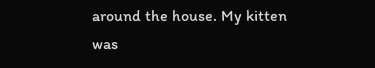around the house. My kitten was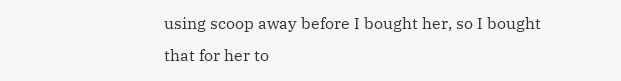using scoop away before I bought her, so I bought that for her to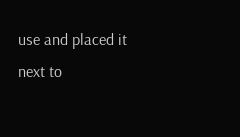use and placed it next to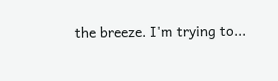the breeze. I'm trying to...